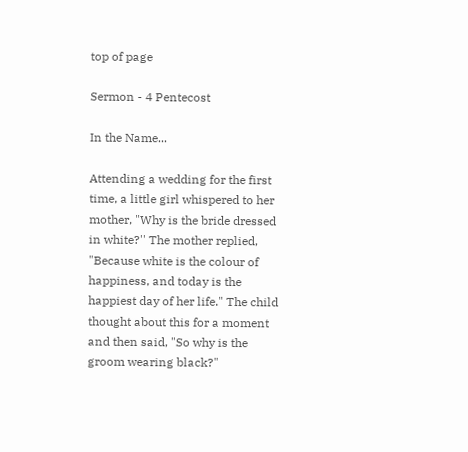top of page

Sermon - 4 Pentecost

In the Name...

Attending a wedding for the first time, a little girl whispered to her mother, "Why is the bride dressed in white?'' The mother replied, "Because white is the colour of happiness, and today is the happiest day of her life." The child thought about this for a moment and then said, "So why is the groom wearing black?"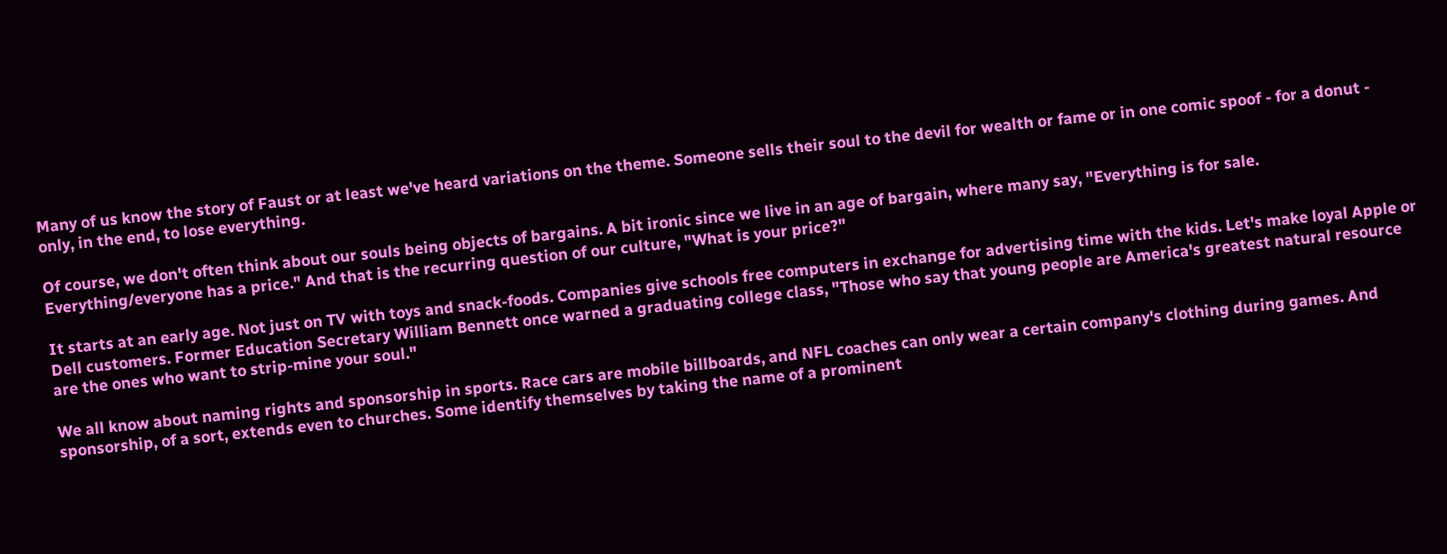Many of us know the story of Faust or at least we've heard variations on the theme. Someone sells their soul to the devil for wealth or fame or in one comic spoof - for a donut - only, in the end, to lose everything.

Of course, we don't often think about our souls being objects of bargains. A bit ironic since we live in an age of bargain, where many say, "Everything is for sale. Everything/everyone has a price." And that is the recurring question of our culture, "What is your price?"

It starts at an early age. Not just on TV with toys and snack-foods. Companies give schools free computers in exchange for advertising time with the kids. Let's make loyal Apple or Dell customers. Former Education Secretary William Bennett once warned a graduating college class, "Those who say that young people are America's greatest natural resource are the ones who want to strip-mine your soul."

We all know about naming rights and sponsorship in sports. Race cars are mobile billboards, and NFL coaches can only wear a certain company's clothing during games. And sponsorship, of a sort, extends even to churches. Some identify themselves by taking the name of a prominent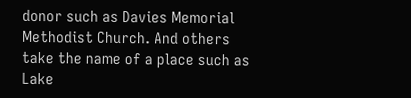donor such as Davies Memorial Methodist Church. And others take the name of a place such as Lake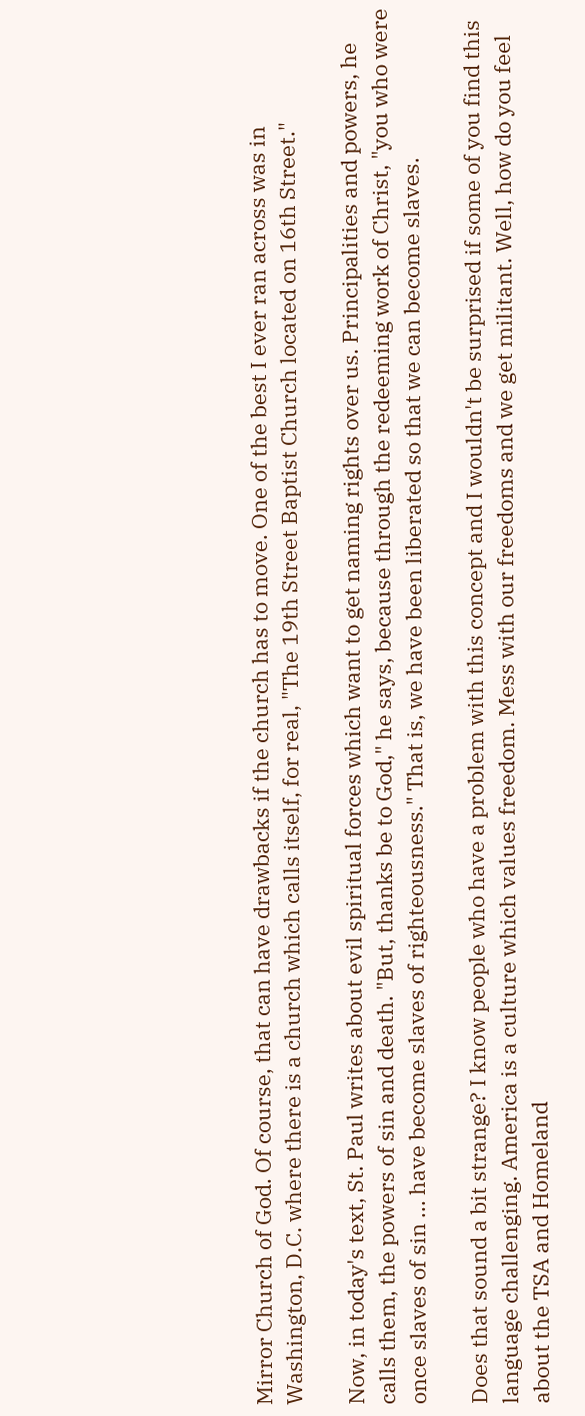Mirror Church of God. Of course, that can have drawbacks if the church has to move. One of the best I ever ran across was in Washington, D.C. where there is a church which calls itself, for real, "The 19th Street Baptist Church located on 16th Street."

Now, in today's text, St. Paul writes about evil spiritual forces which want to get naming rights over us. Principalities and powers, he calls them, the powers of sin and death. "But, thanks be to God," he says, because through the redeeming work of Christ, "you who were once slaves of sin ... have become slaves of righteousness." That is, we have been liberated so that we can become slaves.

Does that sound a bit strange? I know people who have a problem with this concept and I wouldn't be surprised if some of you find this language challenging. America is a culture which values freedom. Mess with our freedoms and we get militant. Well, how do you feel about the TSA and Homeland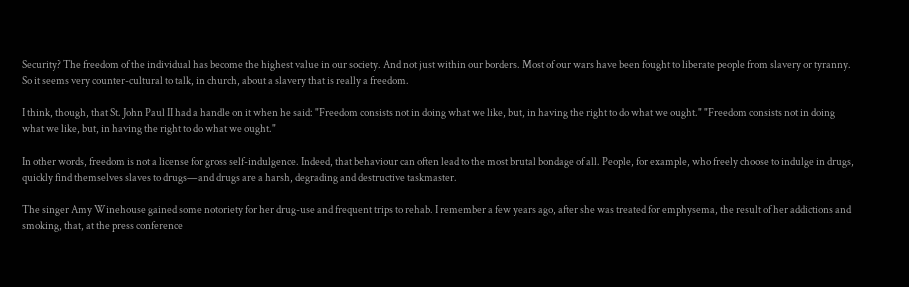Security? The freedom of the individual has become the highest value in our society. And not just within our borders. Most of our wars have been fought to liberate people from slavery or tyranny. So it seems very counter-cultural to talk, in church, about a slavery that is really a freedom.

I think, though, that St. John Paul II had a handle on it when he said: "Freedom consists not in doing what we like, but, in having the right to do what we ought." "Freedom consists not in doing what we like, but, in having the right to do what we ought."

In other words, freedom is not a license for gross self-indulgence. Indeed, that behaviour can often lead to the most brutal bondage of all. People, for example, who freely choose to indulge in drugs, quickly find themselves slaves to drugs—and drugs are a harsh, degrading and destructive taskmaster.

The singer Amy Winehouse gained some notoriety for her drug-use and frequent trips to rehab. I remember a few years ago, after she was treated for emphysema, the result of her addictions and smoking, that, at the press conference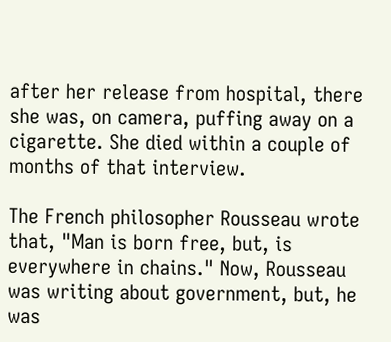after her release from hospital, there she was, on camera, puffing away on a cigarette. She died within a couple of months of that interview.

The French philosopher Rousseau wrote that, "Man is born free, but, is everywhere in chains." Now, Rousseau was writing about government, but, he was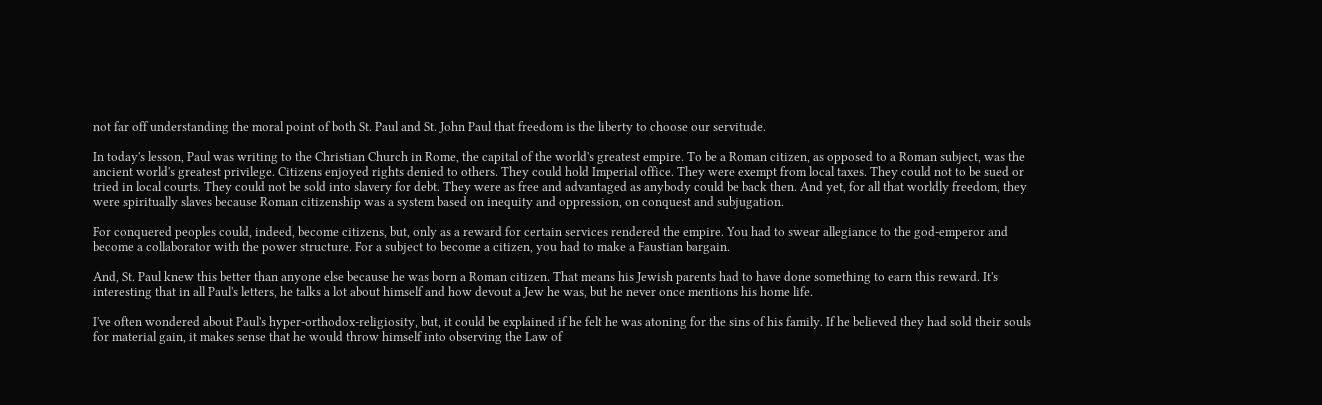not far off understanding the moral point of both St. Paul and St. John Paul that freedom is the liberty to choose our servitude.

In today's lesson, Paul was writing to the Christian Church in Rome, the capital of the world's greatest empire. To be a Roman citizen, as opposed to a Roman subject, was the ancient world's greatest privilege. Citizens enjoyed rights denied to others. They could hold Imperial office. They were exempt from local taxes. They could not to be sued or tried in local courts. They could not be sold into slavery for debt. They were as free and advantaged as anybody could be back then. And yet, for all that worldly freedom, they were spiritually slaves because Roman citizenship was a system based on inequity and oppression, on conquest and subjugation.

For conquered peoples could, indeed, become citizens, but, only as a reward for certain services rendered the empire. You had to swear allegiance to the god-emperor and become a collaborator with the power structure. For a subject to become a citizen, you had to make a Faustian bargain.

And, St. Paul knew this better than anyone else because he was born a Roman citizen. That means his Jewish parents had to have done something to earn this reward. It's interesting that in all Paul's letters, he talks a lot about himself and how devout a Jew he was, but he never once mentions his home life.

I've often wondered about Paul's hyper-orthodox-religiosity, but, it could be explained if he felt he was atoning for the sins of his family. If he believed they had sold their souls for material gain, it makes sense that he would throw himself into observing the Law of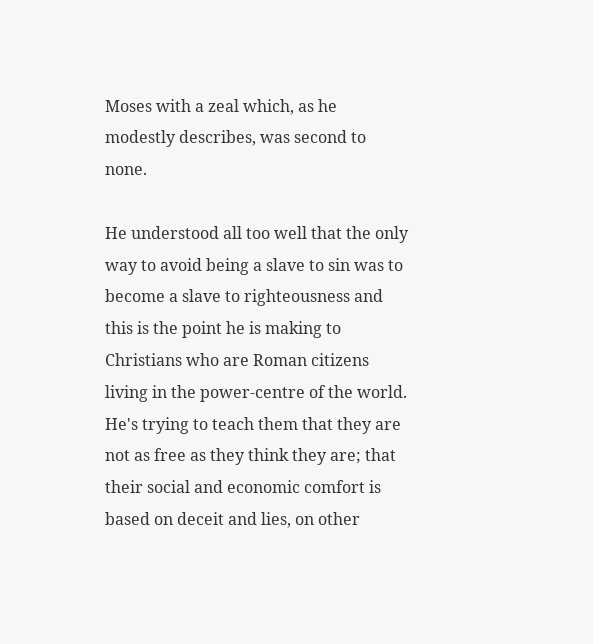Moses with a zeal which, as he modestly describes, was second to none.

He understood all too well that the only way to avoid being a slave to sin was to become a slave to righteousness and this is the point he is making to Christians who are Roman citizens living in the power-centre of the world. He's trying to teach them that they are not as free as they think they are; that their social and economic comfort is based on deceit and lies, on other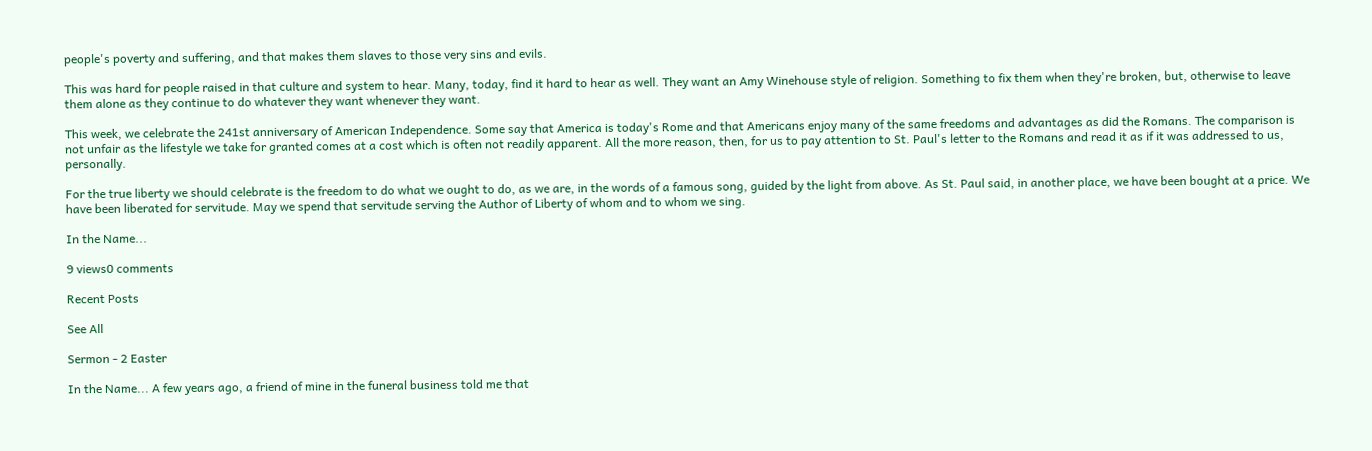people's poverty and suffering, and that makes them slaves to those very sins and evils.

This was hard for people raised in that culture and system to hear. Many, today, find it hard to hear as well. They want an Amy Winehouse style of religion. Something to fix them when they're broken, but, otherwise to leave them alone as they continue to do whatever they want whenever they want.

This week, we celebrate the 241st anniversary of American Independence. Some say that America is today's Rome and that Americans enjoy many of the same freedoms and advantages as did the Romans. The comparison is not unfair as the lifestyle we take for granted comes at a cost which is often not readily apparent. All the more reason, then, for us to pay attention to St. Paul's letter to the Romans and read it as if it was addressed to us, personally.

For the true liberty we should celebrate is the freedom to do what we ought to do, as we are, in the words of a famous song, guided by the light from above. As St. Paul said, in another place, we have been bought at a price. We have been liberated for servitude. May we spend that servitude serving the Author of Liberty of whom and to whom we sing.

In the Name...

9 views0 comments

Recent Posts

See All

Sermon - 2 Easter

In the Name... A few years ago, a friend of mine in the funeral business told me that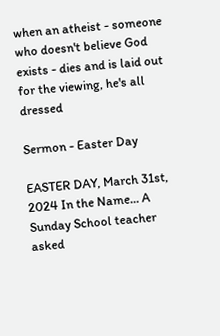when an atheist - someone who doesn't believe God exists - dies and is laid out for the viewing, he's all dressed

Sermon - Easter Day

EASTER DAY, March 31st, 2024 In the Name... A Sunday School teacher asked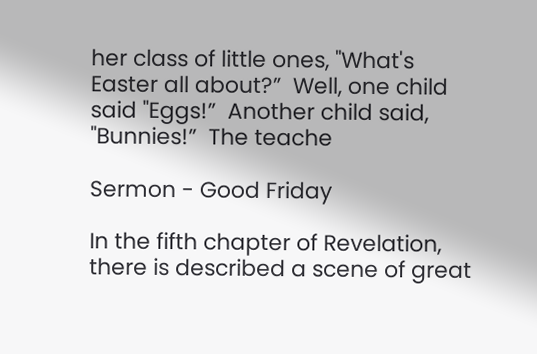her class of little ones, "What's Easter all about?”  Well, one child said "Eggs!”  Another child said, "Bunnies!”  The teache

Sermon - Good Friday

In the fifth chapter of Revelation, there is described a scene of great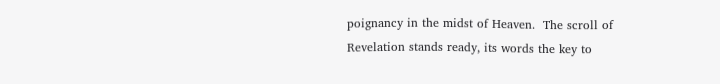poignancy in the midst of Heaven.  The scroll of Revelation stands ready, its words the key to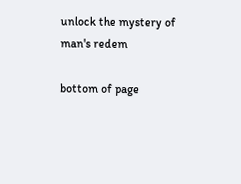unlock the mystery of man's redem

bottom of page